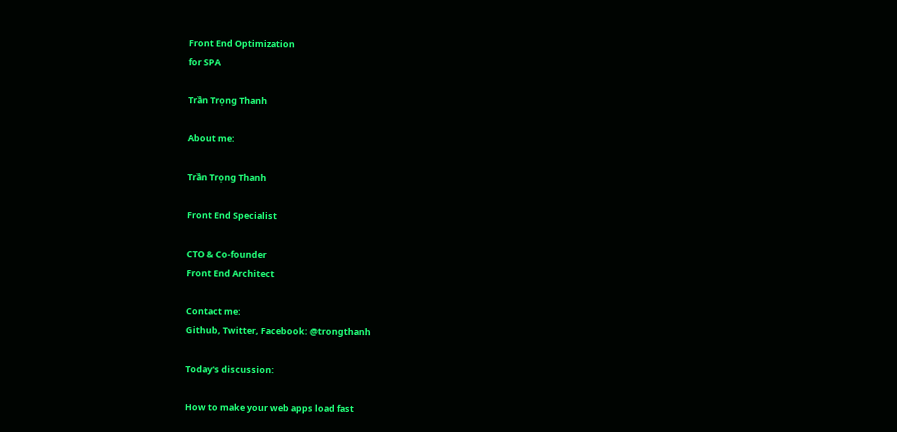Front End Optimization
for SPA

Trần Trọng Thanh

About me:

Trần Trọng Thanh

Front End Specialist

CTO & Co-founder
Front End Architect

Contact me:
Github, Twitter, Facebook: @trongthanh

Today's discussion:

How to make your web apps load fast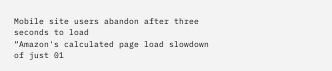Mobile site users abandon after three seconds to load
“Amazon's calculated page load slowdown of just 01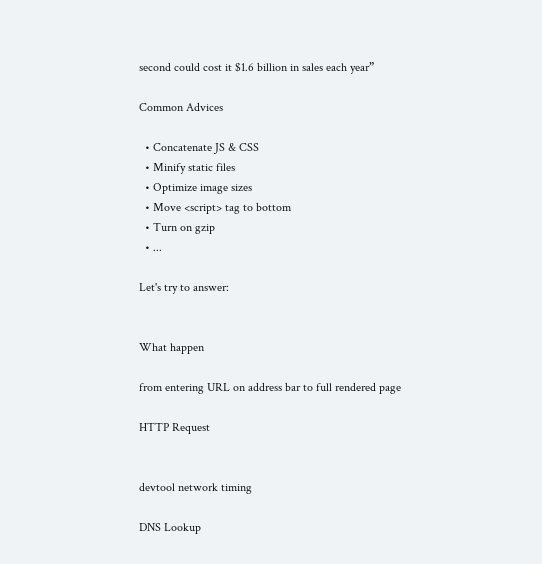second could cost it $1.6 billion in sales each year”

Common Advices

  • Concatenate JS & CSS
  • Minify static files
  • Optimize image sizes
  • Move <script> tag to bottom
  • Turn on gzip
  • ...

Let's try to answer:


What happen

from entering URL on address bar to full rendered page

HTTP Request


devtool network timing

DNS Lookup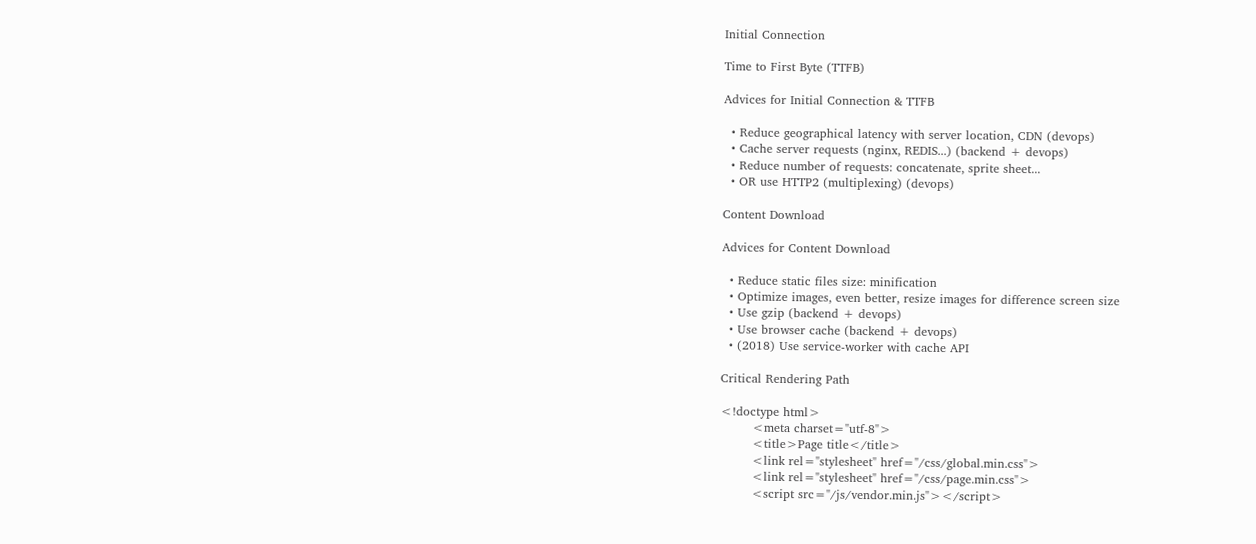Initial Connection

Time to First Byte (TTFB)

Advices for Initial Connection & TTFB

  • Reduce geographical latency with server location, CDN (devops)
  • Cache server requests (nginx, REDIS...) (backend + devops)
  • Reduce number of requests: concatenate, sprite sheet...
  • OR use HTTP2 (multiplexing) (devops)

Content Download

Advices for Content Download

  • Reduce static files size: minification
  • Optimize images, even better, resize images for difference screen size
  • Use gzip (backend + devops)
  • Use browser cache (backend + devops)
  • (2018) Use service-worker with cache API

Critical Rendering Path

<!doctype html>
        <meta charset="utf-8">
        <title>Page title</title>
        <link rel="stylesheet" href="/css/global.min.css">
        <link rel="stylesheet" href="/css/page.min.css">
        <script src="/js/vendor.min.js"></script>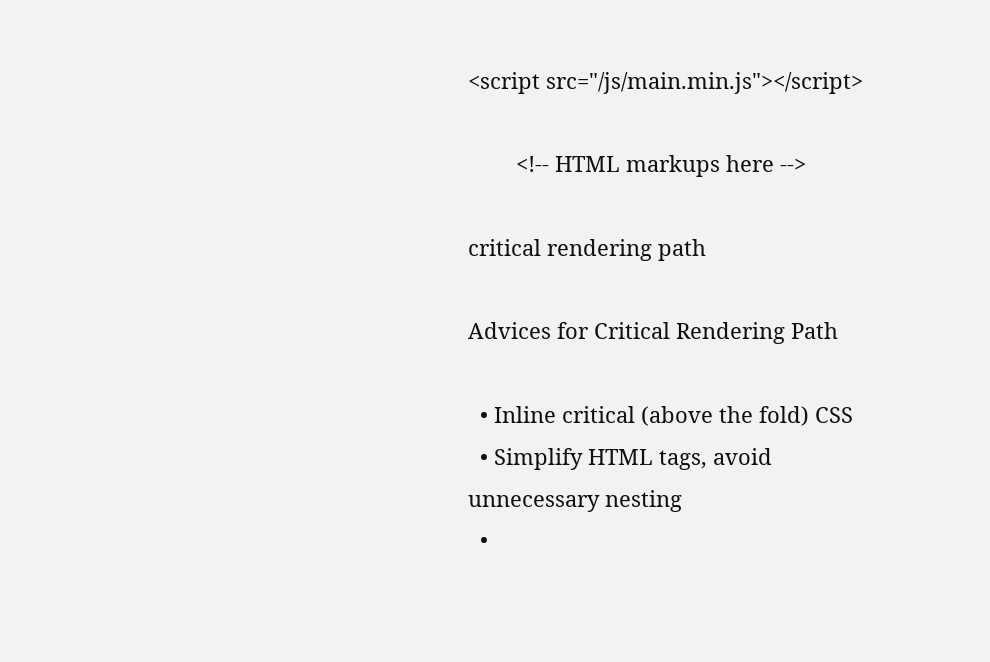<script src="/js/main.min.js"></script>

        <!-- HTML markups here -->

critical rendering path

Advices for Critical Rendering Path

  • Inline critical (above the fold) CSS
  • Simplify HTML tags, avoid unnecessary nesting
  •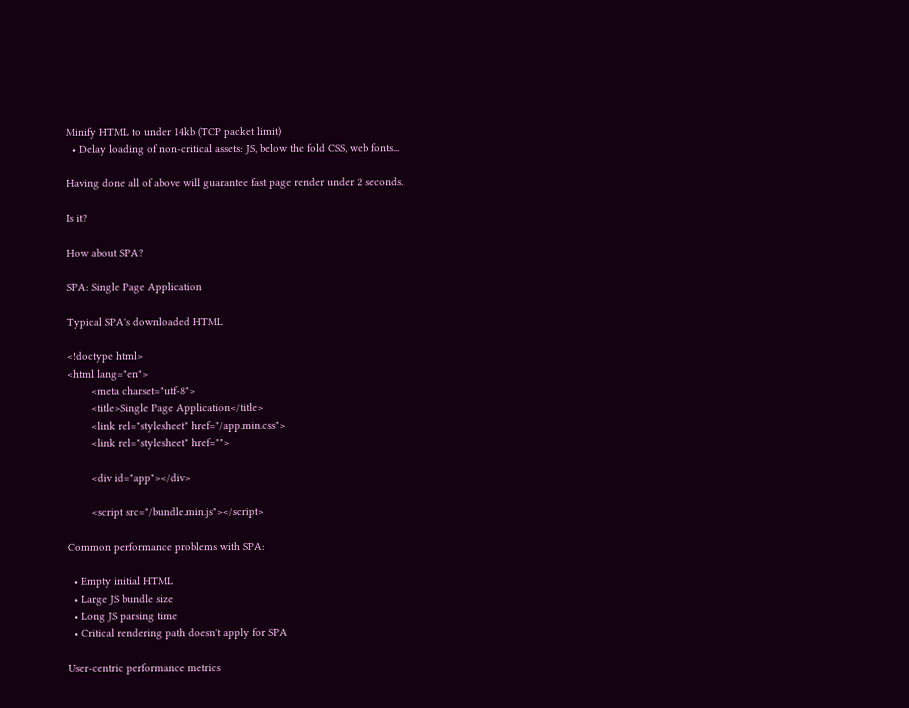Minify HTML to under 14kb (TCP packet limit)
  • Delay loading of non-critical assets: JS, below the fold CSS, web fonts...

Having done all of above will guarantee fast page render under 2 seconds.

Is it?

How about SPA?

SPA: Single Page Application

Typical SPA's downloaded HTML

<!doctype html>
<html lang="en">
        <meta charset="utf-8">
        <title>Single Page Application</title>
        <link rel="stylesheet" href="/app.min.css">
        <link rel="stylesheet" href="">

        <div id="app"></div>

        <script src="/bundle.min.js"></script>

Common performance problems with SPA:

  • Empty initial HTML
  • Large JS bundle size
  • Long JS parsing time
  • Critical rendering path doesn't apply for SPA

User-centric performance metrics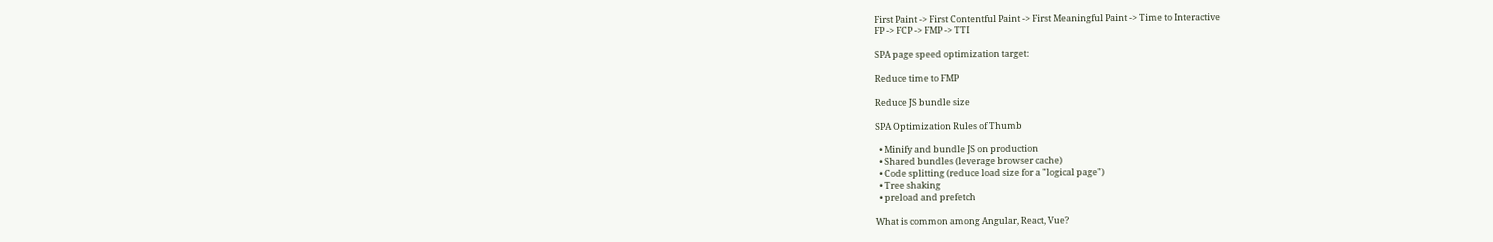First Paint -> First Contentful Paint -> First Meaningful Paint -> Time to Interactive
FP -> FCP -> FMP -> TTI

SPA page speed optimization target:

Reduce time to FMP

Reduce JS bundle size

SPA Optimization Rules of Thumb

  • Minify and bundle JS on production
  • Shared bundles (leverage browser cache)
  • Code splitting (reduce load size for a "logical page")
  • Tree shaking
  • preload and prefetch

What is common among Angular, React, Vue?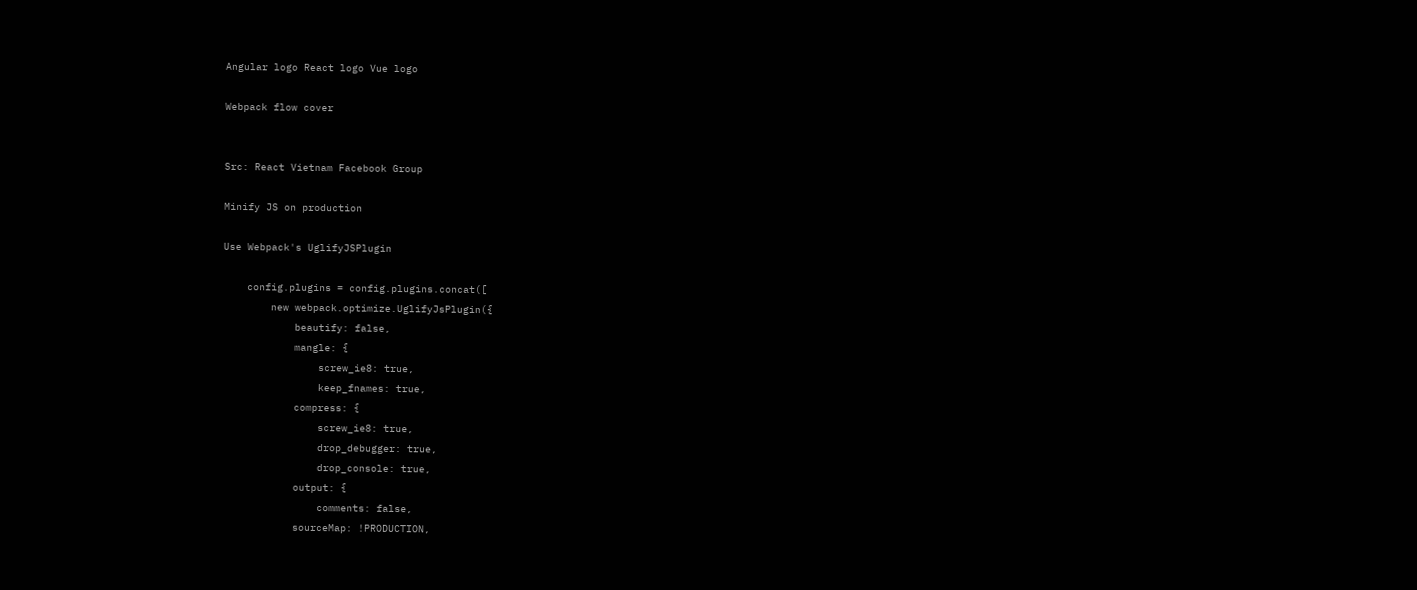Angular logo React logo Vue logo

Webpack flow cover


Src: React Vietnam Facebook Group

Minify JS on production

Use Webpack's UglifyJSPlugin

    config.plugins = config.plugins.concat([
        new webpack.optimize.UglifyJsPlugin({
            beautify: false,
            mangle: {
                screw_ie8: true,
                keep_fnames: true,
            compress: {
                screw_ie8: true,
                drop_debugger: true,
                drop_console: true,
            output: {
                comments: false,
            sourceMap: !PRODUCTION,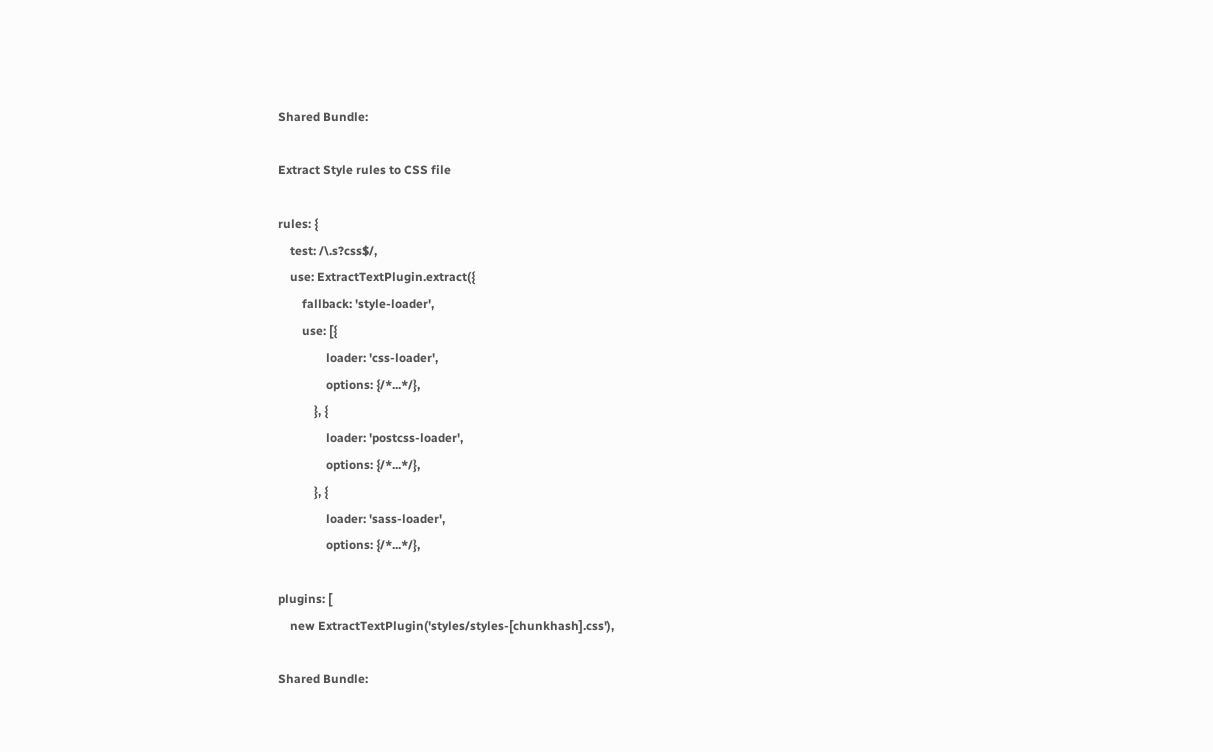Shared Bundle:

Extract Style rules to CSS file

rules: {
    test: /\.s?css$/,
    use: ExtractTextPlugin.extract({
        fallback: 'style-loader',
        use: [{
                loader: 'css-loader',
                options: {/*...*/},
            }, {
                loader: 'postcss-loader',
                options: {/*...*/},
            }, {
                loader: 'sass-loader',
                options: {/*...*/},

plugins: [
    new ExtractTextPlugin('styles/styles-[chunkhash].css'),

Shared Bundle: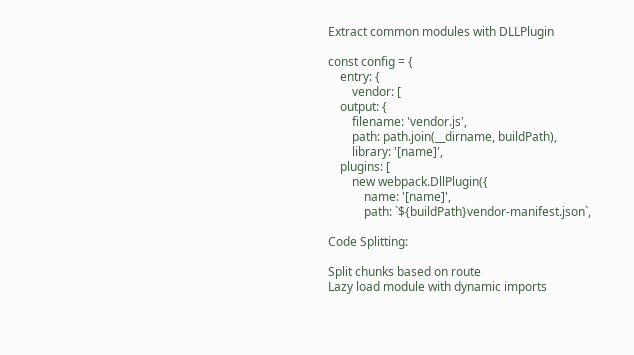Extract common modules with DLLPlugin

const config = {
    entry: {
        vendor: [
    output: {
        filename: 'vendor.js',
        path: path.join(__dirname, buildPath),
        library: '[name]',
    plugins: [
        new webpack.DllPlugin({
            name: '[name]',
            path: `${buildPath}vendor-manifest.json`,

Code Splitting:

Split chunks based on route
Lazy load module with dynamic imports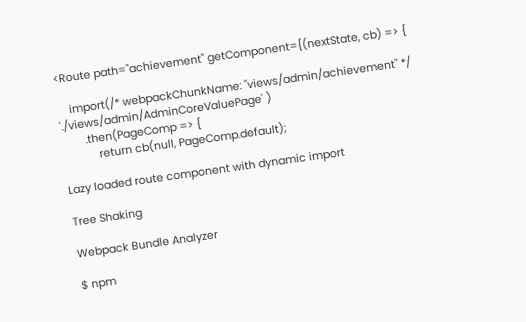<Route path="achievement" getComponent={(nextState, cb) => {

    import(/* webpackChunkName: "views/admin/achievement" */ './views/admin/AdminCoreValuePage' )
        .then(PageComp => {
            return cb(null, PageComp.default);

Lazy loaded route component with dynamic import

Tree Shaking

Webpack Bundle Analyzer

$ npm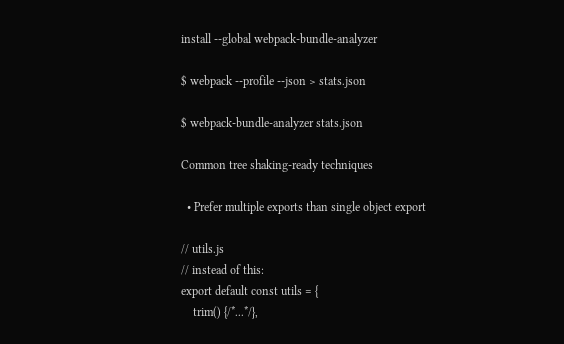install --global webpack-bundle-analyzer

$ webpack --profile --json > stats.json

$ webpack-bundle-analyzer stats.json

Common tree shaking-ready techniques

  • Prefer multiple exports than single object export

// utils.js
// instead of this:
export default const utils = {
    trim() {/*...*/},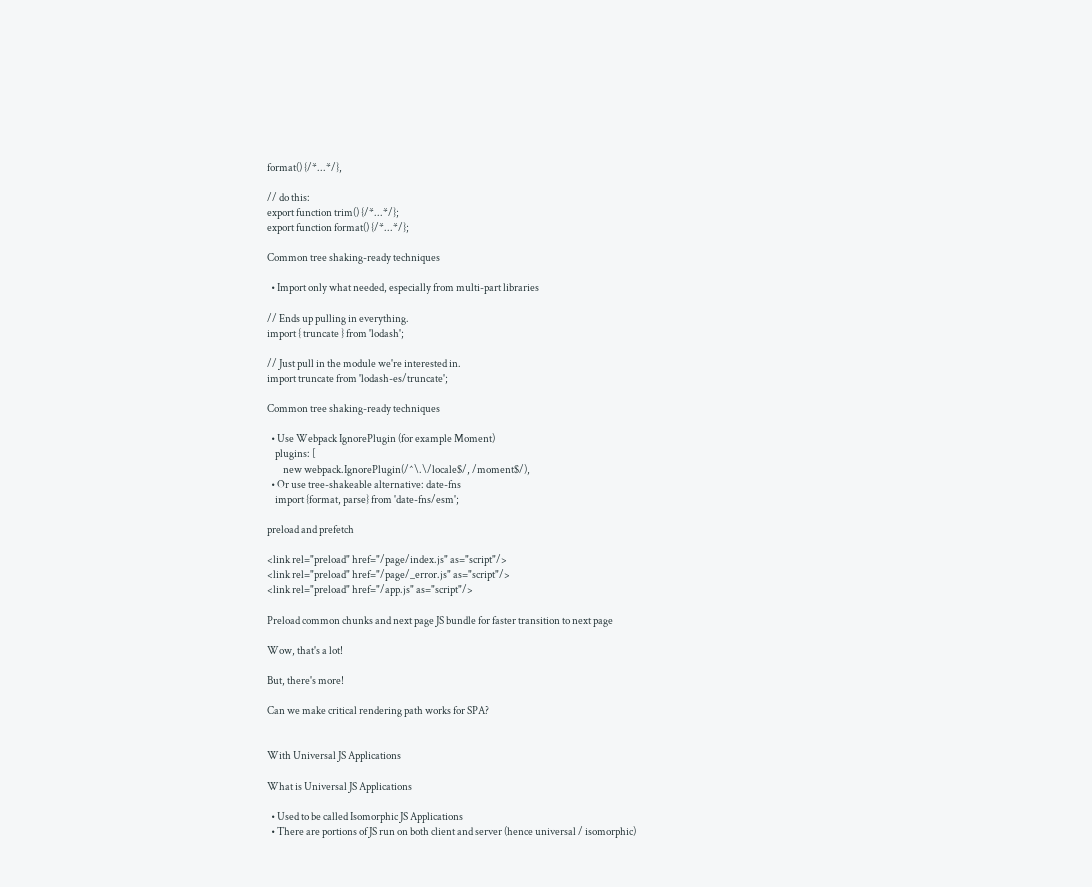format() {/*...*/},

// do this:
export function trim() {/*...*/};
export function format() {/*...*/};

Common tree shaking-ready techniques

  • Import only what needed, especially from multi-part libraries

// Ends up pulling in everything.
import { truncate } from 'lodash';

// Just pull in the module we're interested in.
import truncate from 'lodash-es/truncate';

Common tree shaking-ready techniques

  • Use Webpack IgnorePlugin (for example Moment)
    plugins: [
        new webpack.IgnorePlugin(/^\.\/locale$/, /moment$/),
  • Or use tree-shakeable alternative: date-fns
    import {format, parse} from 'date-fns/esm';

preload and prefetch

<link rel="preload" href="/page/index.js" as="script"/>
<link rel="preload" href="/page/_error.js" as="script"/>
<link rel="preload" href="/app.js" as="script"/>

Preload common chunks and next page JS bundle for faster transition to next page

Wow, that's a lot!

But, there's more!

Can we make critical rendering path works for SPA?


With Universal JS Applications

What is Universal JS Applications

  • Used to be called Isomorphic JS Applications
  • There are portions of JS run on both client and server (hence universal / isomorphic)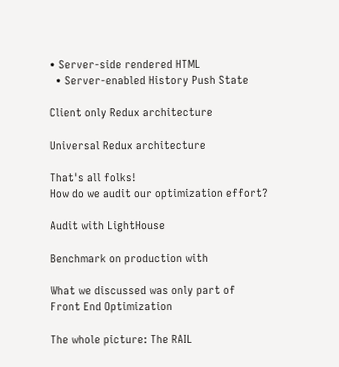• Server-side rendered HTML
  • Server-enabled History Push State

Client only Redux architecture

Universal Redux architecture

That's all folks!
How do we audit our optimization effort?

Audit with LightHouse

Benchmark on production with

What we discussed was only part of
Front End Optimization

The whole picture: The RAIL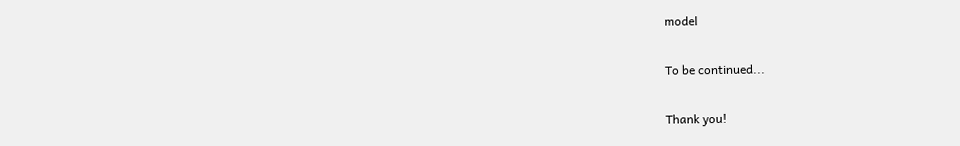model

To be continued...

Thank you!